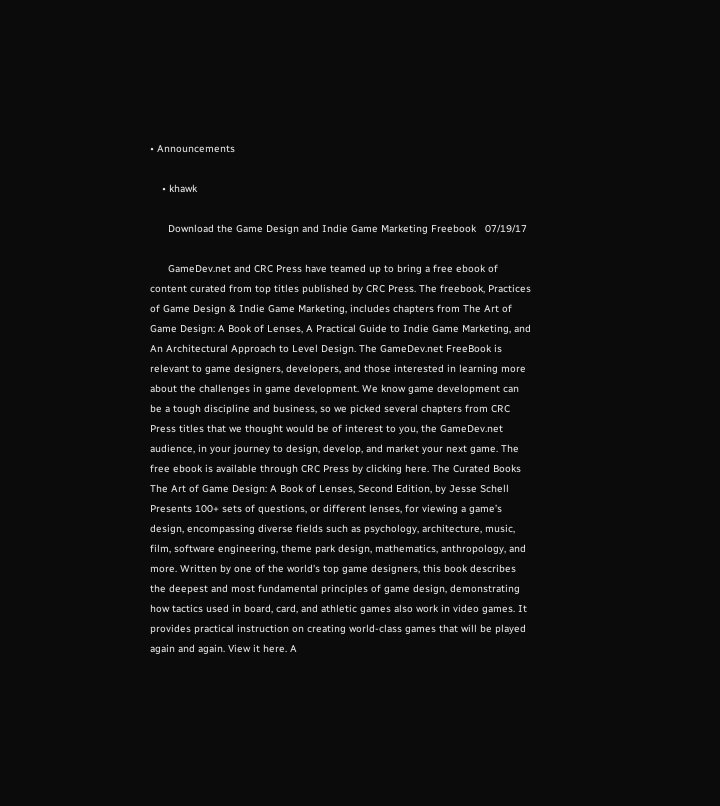• Announcements

    • khawk

      Download the Game Design and Indie Game Marketing Freebook   07/19/17

      GameDev.net and CRC Press have teamed up to bring a free ebook of content curated from top titles published by CRC Press. The freebook, Practices of Game Design & Indie Game Marketing, includes chapters from The Art of Game Design: A Book of Lenses, A Practical Guide to Indie Game Marketing, and An Architectural Approach to Level Design. The GameDev.net FreeBook is relevant to game designers, developers, and those interested in learning more about the challenges in game development. We know game development can be a tough discipline and business, so we picked several chapters from CRC Press titles that we thought would be of interest to you, the GameDev.net audience, in your journey to design, develop, and market your next game. The free ebook is available through CRC Press by clicking here. The Curated Books The Art of Game Design: A Book of Lenses, Second Edition, by Jesse Schell Presents 100+ sets of questions, or different lenses, for viewing a game’s design, encompassing diverse fields such as psychology, architecture, music, film, software engineering, theme park design, mathematics, anthropology, and more. Written by one of the world's top game designers, this book describes the deepest and most fundamental principles of game design, demonstrating how tactics used in board, card, and athletic games also work in video games. It provides practical instruction on creating world-class games that will be played again and again. View it here. A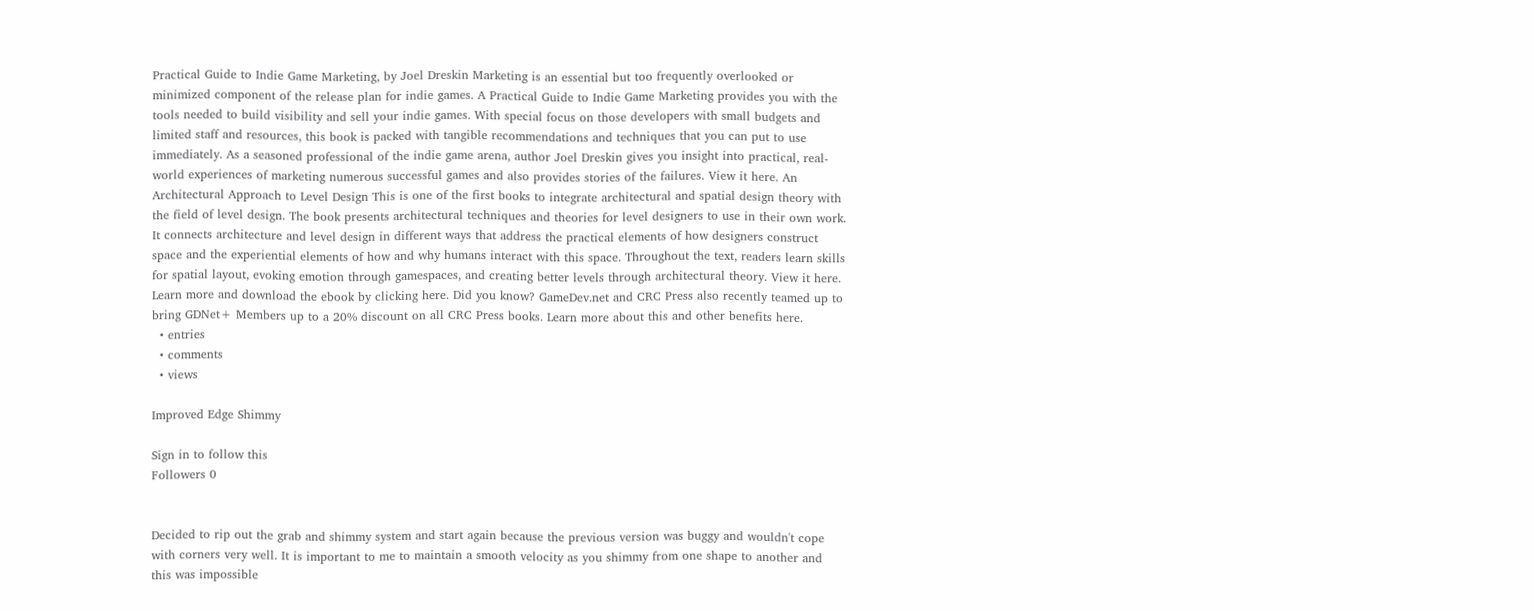Practical Guide to Indie Game Marketing, by Joel Dreskin Marketing is an essential but too frequently overlooked or minimized component of the release plan for indie games. A Practical Guide to Indie Game Marketing provides you with the tools needed to build visibility and sell your indie games. With special focus on those developers with small budgets and limited staff and resources, this book is packed with tangible recommendations and techniques that you can put to use immediately. As a seasoned professional of the indie game arena, author Joel Dreskin gives you insight into practical, real-world experiences of marketing numerous successful games and also provides stories of the failures. View it here. An Architectural Approach to Level Design This is one of the first books to integrate architectural and spatial design theory with the field of level design. The book presents architectural techniques and theories for level designers to use in their own work. It connects architecture and level design in different ways that address the practical elements of how designers construct space and the experiential elements of how and why humans interact with this space. Throughout the text, readers learn skills for spatial layout, evoking emotion through gamespaces, and creating better levels through architectural theory. View it here. Learn more and download the ebook by clicking here. Did you know? GameDev.net and CRC Press also recently teamed up to bring GDNet+ Members up to a 20% discount on all CRC Press books. Learn more about this and other benefits here.
  • entries
  • comments
  • views

Improved Edge Shimmy

Sign in to follow this
Followers 0


Decided to rip out the grab and shimmy system and start again because the previous version was buggy and wouldn't cope with corners very well. It is important to me to maintain a smooth velocity as you shimmy from one shape to another and this was impossible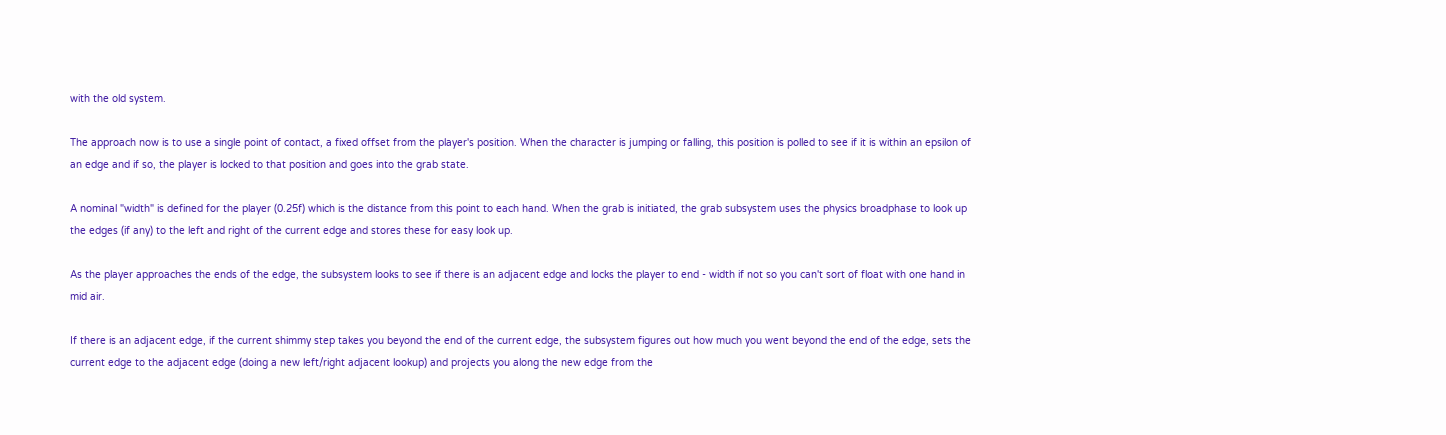with the old system.

The approach now is to use a single point of contact, a fixed offset from the player's position. When the character is jumping or falling, this position is polled to see if it is within an epsilon of an edge and if so, the player is locked to that position and goes into the grab state.

A nominal "width" is defined for the player (0.25f) which is the distance from this point to each hand. When the grab is initiated, the grab subsystem uses the physics broadphase to look up the edges (if any) to the left and right of the current edge and stores these for easy look up.

As the player approaches the ends of the edge, the subsystem looks to see if there is an adjacent edge and locks the player to end - width if not so you can't sort of float with one hand in mid air.

If there is an adjacent edge, if the current shimmy step takes you beyond the end of the current edge, the subsystem figures out how much you went beyond the end of the edge, sets the current edge to the adjacent edge (doing a new left/right adjacent lookup) and projects you along the new edge from the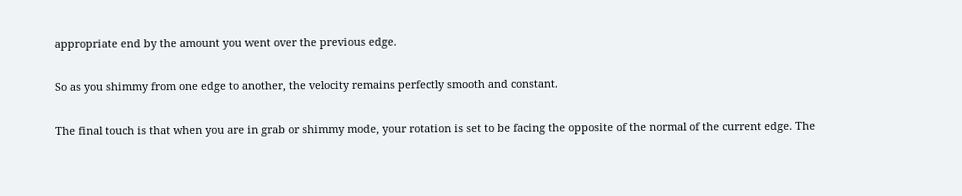appropriate end by the amount you went over the previous edge.

So as you shimmy from one edge to another, the velocity remains perfectly smooth and constant.

The final touch is that when you are in grab or shimmy mode, your rotation is set to be facing the opposite of the normal of the current edge. The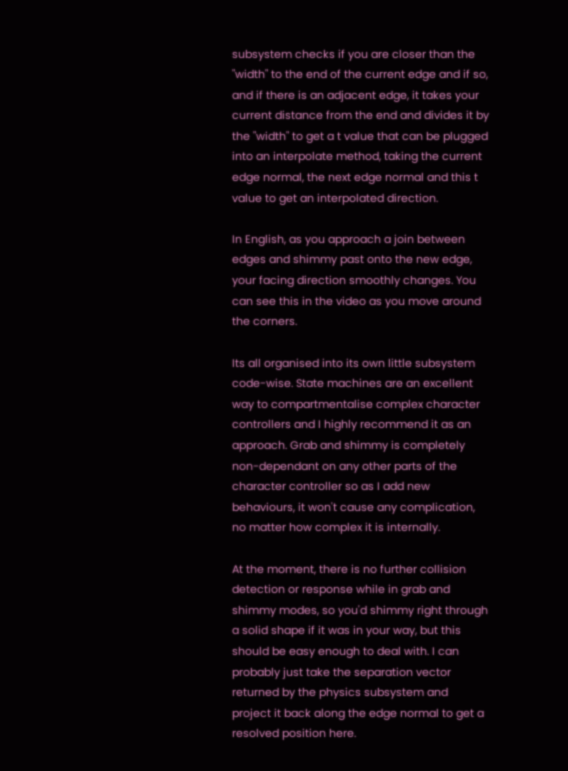subsystem checks if you are closer than the "width" to the end of the current edge and if so, and if there is an adjacent edge, it takes your current distance from the end and divides it by the "width" to get a t value that can be plugged into an interpolate method, taking the current edge normal, the next edge normal and this t value to get an interpolated direction.

In English, as you approach a join between edges and shimmy past onto the new edge, your facing direction smoothly changes. You can see this in the video as you move around the corners.

Its all organised into its own little subsystem code-wise. State machines are an excellent way to compartmentalise complex character controllers and I highly recommend it as an approach. Grab and shimmy is completely non-dependant on any other parts of the character controller so as I add new behaviours, it won't cause any complication, no matter how complex it is internally.

At the moment, there is no further collision detection or response while in grab and shimmy modes, so you'd shimmy right through a solid shape if it was in your way, but this should be easy enough to deal with. I can probably just take the separation vector returned by the physics subsystem and project it back along the edge normal to get a resolved position here.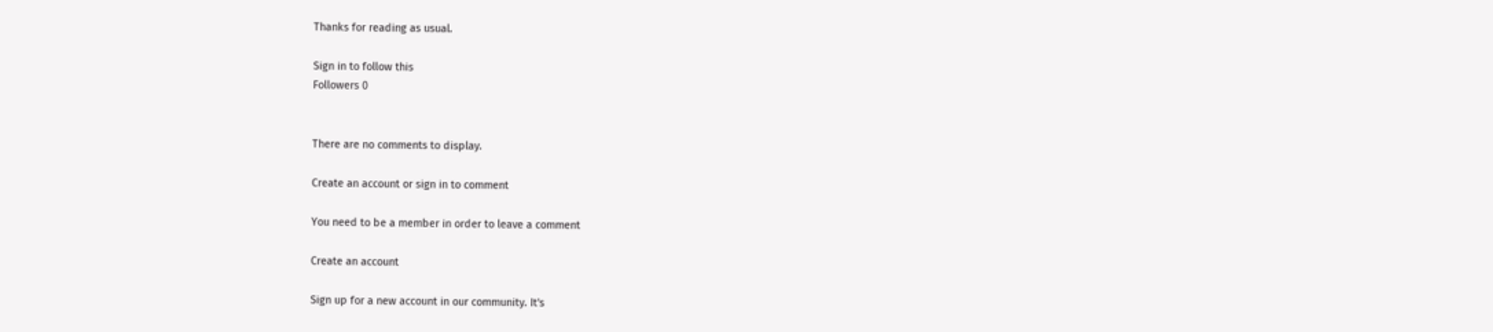Thanks for reading as usual.

Sign in to follow this
Followers 0


There are no comments to display.

Create an account or sign in to comment

You need to be a member in order to leave a comment

Create an account

Sign up for a new account in our community. It's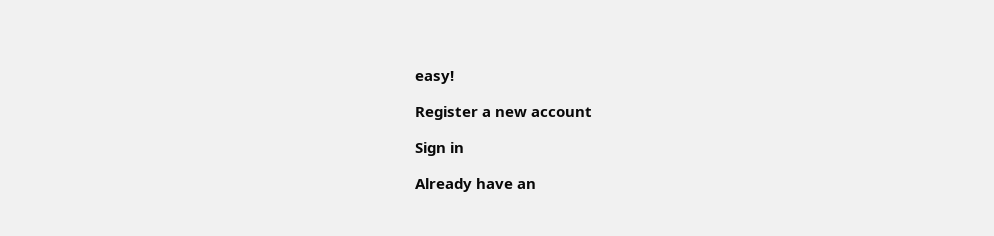easy!

Register a new account

Sign in

Already have an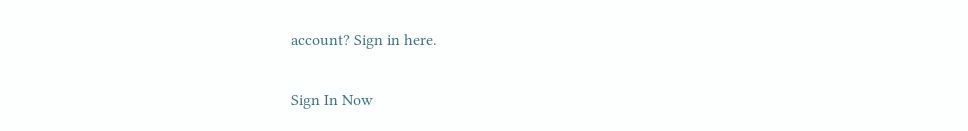account? Sign in here.

Sign In Now